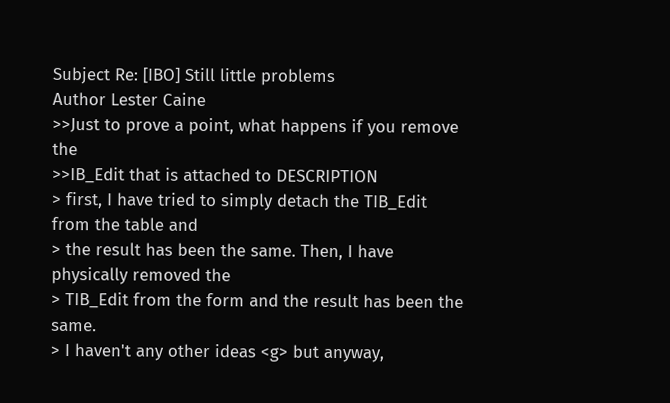Subject Re: [IBO] Still little problems
Author Lester Caine
>>Just to prove a point, what happens if you remove the
>>IB_Edit that is attached to DESCRIPTION
> first, I have tried to simply detach the TIB_Edit from the table and
> the result has been the same. Then, I have physically removed the
> TIB_Edit from the form and the result has been the same.
> I haven't any other ideas <g> but anyway,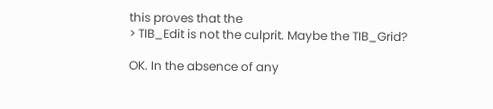this proves that the
> TIB_Edit is not the culprit. Maybe the TIB_Grid?

OK. In the absence of any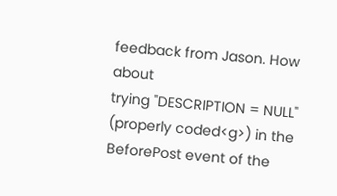feedback from Jason. How about
trying "DESCRIPTION = NULL" (properly coded<g>) in the
BeforePost event of the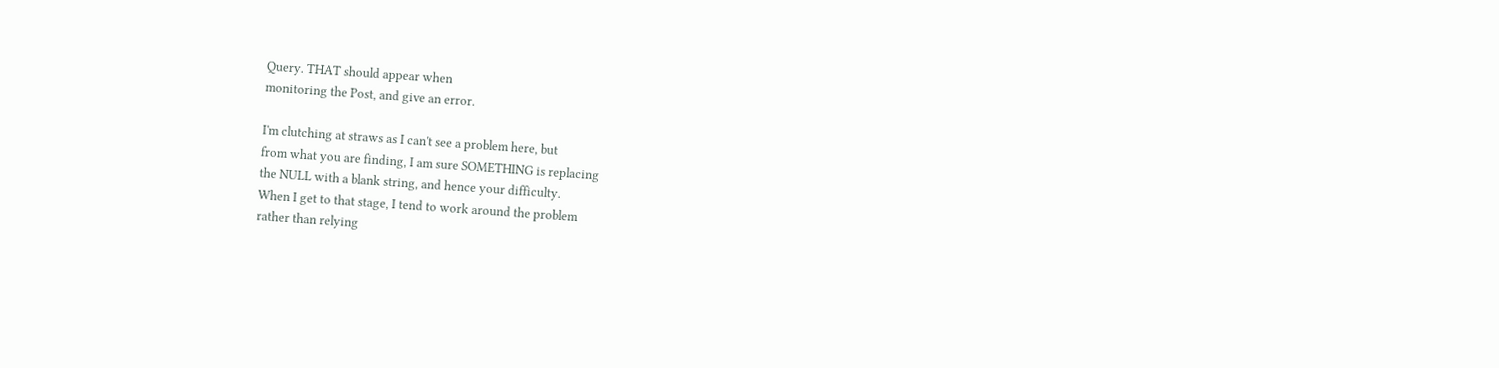Query. THAT should appear when
monitoring the Post, and give an error.

I'm clutching at straws as I can't see a problem here, but
from what you are finding, I am sure SOMETHING is replacing
the NULL with a blank string, and hence your difficulty.
When I get to that stage, I tend to work around the problem
rather than relying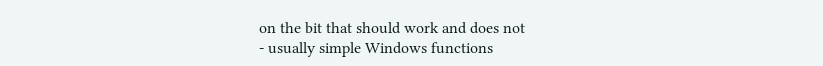on the bit that should work and does not
- usually simple Windows functions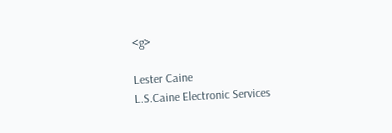<g>

Lester Caine
L.S.Caine Electronic Services